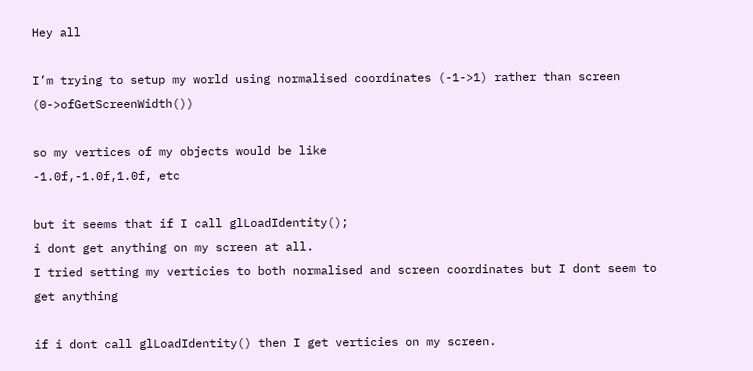Hey all

I’m trying to setup my world using normalised coordinates (-1->1) rather than screen (0->ofGetScreenWidth())

so my vertices of my objects would be like
-1.0f,-1.0f,1.0f, etc

but it seems that if I call glLoadIdentity();
i dont get anything on my screen at all.
I tried setting my verticies to both normalised and screen coordinates but I dont seem to get anything

if i dont call glLoadIdentity() then I get verticies on my screen.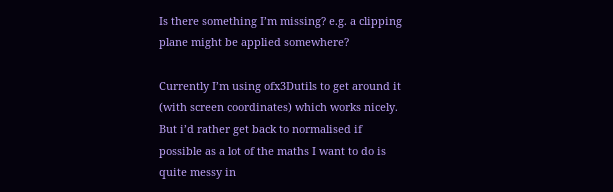Is there something I’m missing? e.g. a clipping plane might be applied somewhere?

Currently I’m using ofx3Dutils to get around it (with screen coordinates) which works nicely.
But i’d rather get back to normalised if possible as a lot of the maths I want to do is quite messy in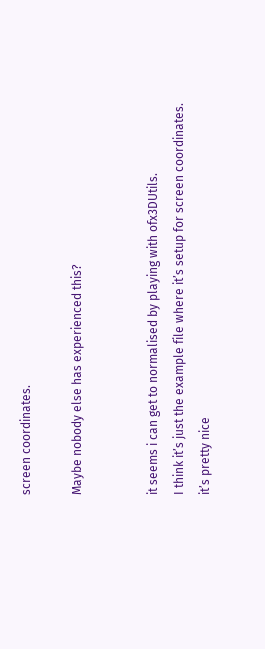screen coordinates.

Maybe nobody else has experienced this?


it seems i can get to normalised by playing with ofx3DUtils.
I think it’s just the example file where it’s setup for screen coordinates.
it’s pretty nice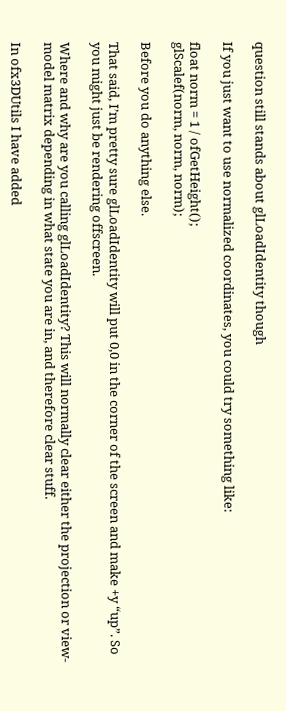question still stands about glLoadIdentity though

If you just want to use normalized coordinates, you could try something like:

float norm = 1 / ofGetHeight();
glScalef(norm, norm, norm);

Before you do anything else.

That said, I’m pretty sure glLoadIdentity will put 0,0 in the corner of the screen and make +y “up”. So you might just be rendering offscreen.

Where and why are you calling glLoadIdentity? This will normally clear either the projection or view-model matrix depending in what state you are in, and therefore clear stuff.

In ofx3DUtils I have added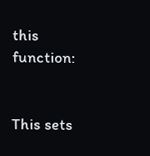this function:


This sets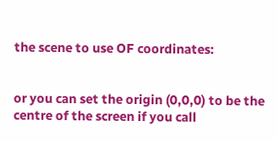the scene to use OF coordinates:


or you can set the origin (0,0,0) to be the centre of the screen if you call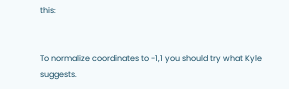this:


To normalize coordinates to -1,1 you should try what Kyle suggests.